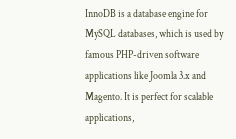InnoDB is a database engine for MySQL databases, which is used by famous PHP-driven software applications like Joomla 3.x and Magento. It is perfect for scalable applications,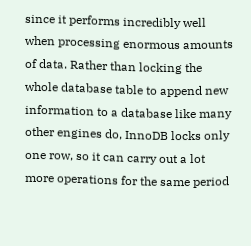since it performs incredibly well when processing enormous amounts of data. Rather than locking the whole database table to append new information to a database like many other engines do, InnoDB locks only one row, so it can carry out a lot more operations for the same period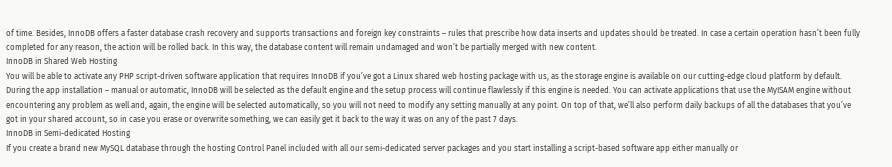of time. Besides, InnoDB offers a faster database crash recovery and supports transactions and foreign key constraints – rules that prescribe how data inserts and updates should be treated. In case a certain operation hasn’t been fully completed for any reason, the action will be rolled back. In this way, the database content will remain undamaged and won’t be partially merged with new content.
InnoDB in Shared Web Hosting
You will be able to activate any PHP script-driven software application that requires InnoDB if you’ve got a Linux shared web hosting package with us, as the storage engine is available on our cutting-edge cloud platform by default. During the app installation – manual or automatic, InnoDB will be selected as the default engine and the setup process will continue flawlessly if this engine is needed. You can activate applications that use the MyISAM engine without encountering any problem as well and, again, the engine will be selected automatically, so you will not need to modify any setting manually at any point. On top of that, we’ll also perform daily backups of all the databases that you’ve got in your shared account, so in case you erase or overwrite something, we can easily get it back to the way it was on any of the past 7 days.
InnoDB in Semi-dedicated Hosting
If you create a brand new MySQL database through the hosting Control Panel included with all our semi-dedicated server packages and you start installing a script-based software app either manually or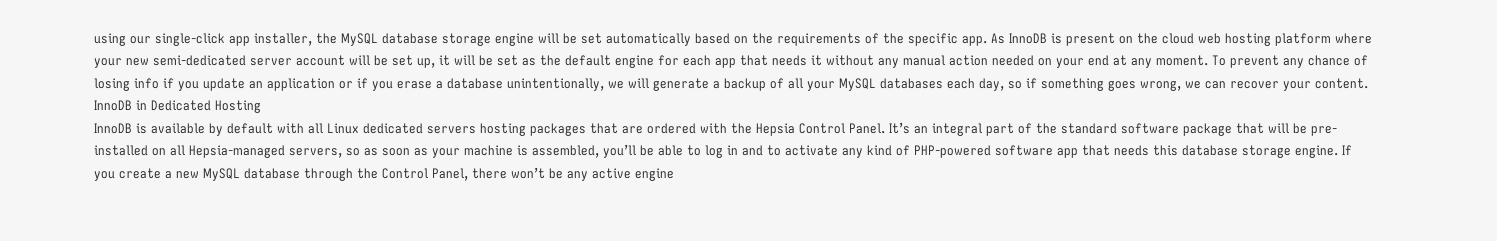using our single-click app installer, the MySQL database storage engine will be set automatically based on the requirements of the specific app. As InnoDB is present on the cloud web hosting platform where your new semi-dedicated server account will be set up, it will be set as the default engine for each app that needs it without any manual action needed on your end at any moment. To prevent any chance of losing info if you update an application or if you erase a database unintentionally, we will generate a backup of all your MySQL databases each day, so if something goes wrong, we can recover your content.
InnoDB in Dedicated Hosting
InnoDB is available by default with all Linux dedicated servers hosting packages that are ordered with the Hepsia Control Panel. It’s an integral part of the standard software package that will be pre-installed on all Hepsia-managed servers, so as soon as your machine is assembled, you’ll be able to log in and to activate any kind of PHP-powered software app that needs this database storage engine. If you create a new MySQL database through the Control Panel, there won’t be any active engine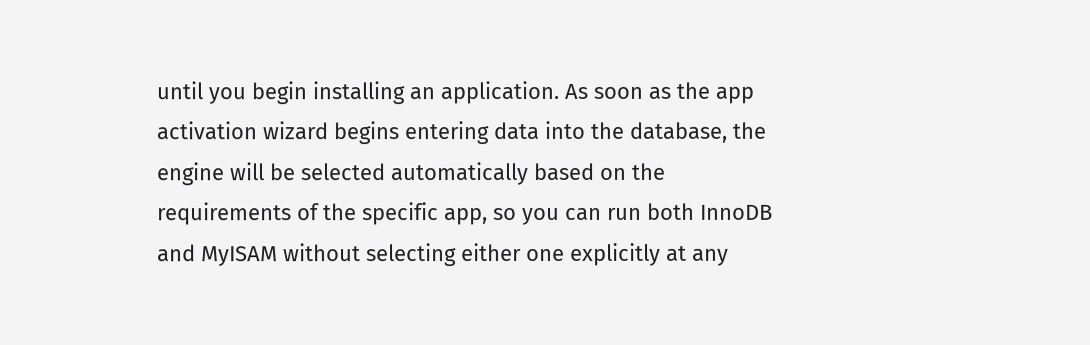until you begin installing an application. As soon as the app activation wizard begins entering data into the database, the engine will be selected automatically based on the requirements of the specific app, so you can run both InnoDB and MyISAM without selecting either one explicitly at any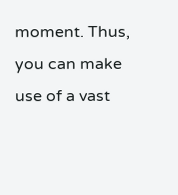moment. Thus, you can make use of a vast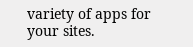variety of apps for your sites.